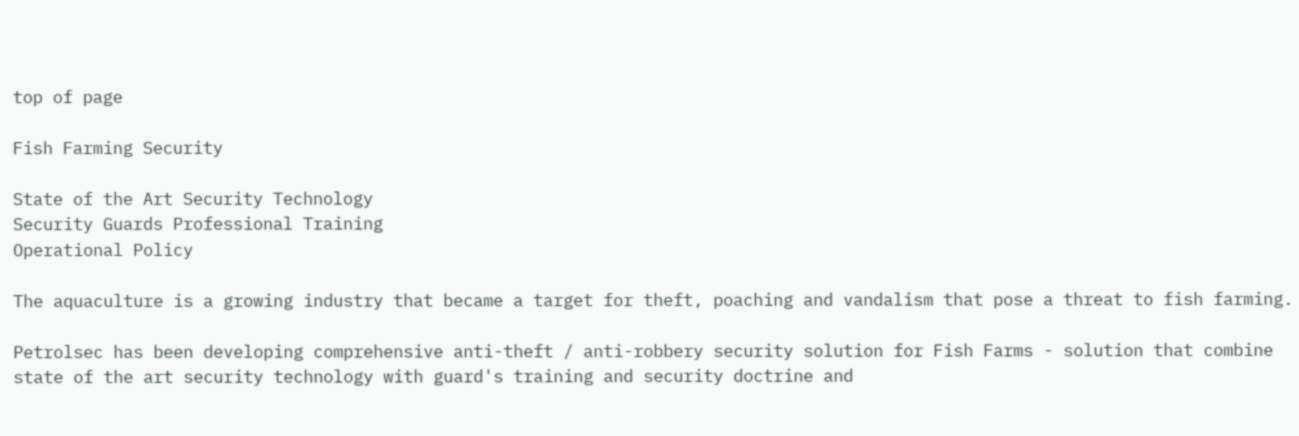top of page

Fish Farming Security

State of the Art Security Technology
Security Guards Professional Training
Operational Policy

The aquaculture is a growing industry that became a target for theft, poaching and vandalism that pose a threat to fish farming.

Petrolsec has been developing comprehensive anti-theft / anti-robbery security solution for Fish Farms - solution that combine state of the art security technology with guard's training and security doctrine and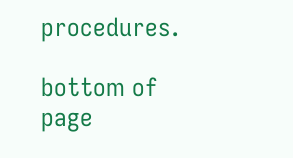procedures.

bottom of page